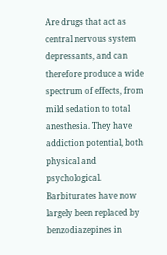Are drugs that act as central nervous system depressants, and can therefore produce a wide spectrum of effects, from mild sedation to total anesthesia. They have addiction potential, both physical and psychological. Barbiturates have now largely been replaced by benzodiazepines in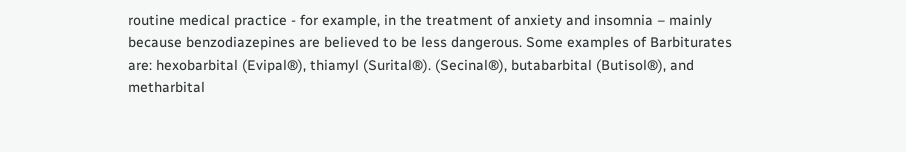routine medical practice - for example, in the treatment of anxiety and insomnia – mainly because benzodiazepines are believed to be less dangerous. Some examples of Barbiturates are: hexobarbital (Evipal®), thiamyl (Surital®). (Secinal®), butabarbital (Butisol®), and metharbital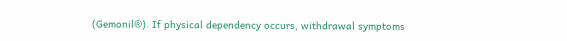(Gemonil®). If physical dependency occurs, withdrawal symptoms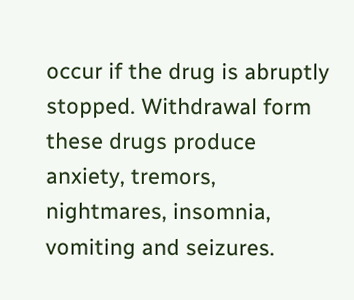occur if the drug is abruptly stopped. Withdrawal form these drugs produce anxiety, tremors, nightmares, insomnia, vomiting and seizures.